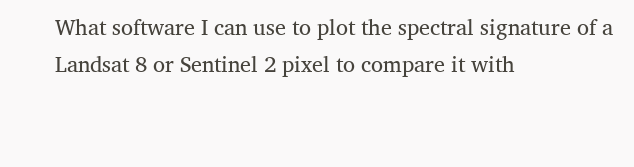What software I can use to plot the spectral signature of a Landsat 8 or Sentinel 2 pixel to compare it with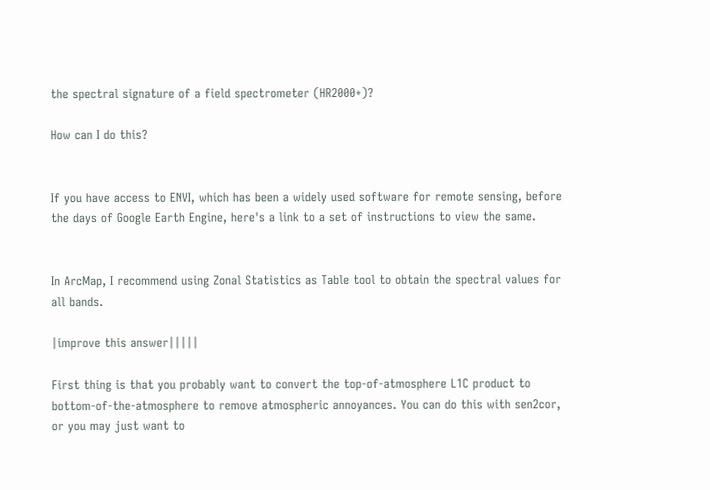the spectral signature of a field spectrometer (HR2000+)?

How can I do this?


If you have access to ENVI, which has been a widely used software for remote sensing, before the days of Google Earth Engine, here's a link to a set of instructions to view the same.


In ArcMap, I recommend using Zonal Statistics as Table tool to obtain the spectral values for all bands.

|improve this answer|||||

First thing is that you probably want to convert the top-of-atmosphere L1C product to bottom-of-the-atmosphere to remove atmospheric annoyances. You can do this with sen2cor, or you may just want to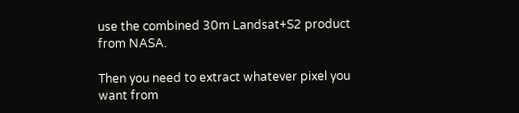use the combined 30m Landsat+S2 product from NASA.

Then you need to extract whatever pixel you want from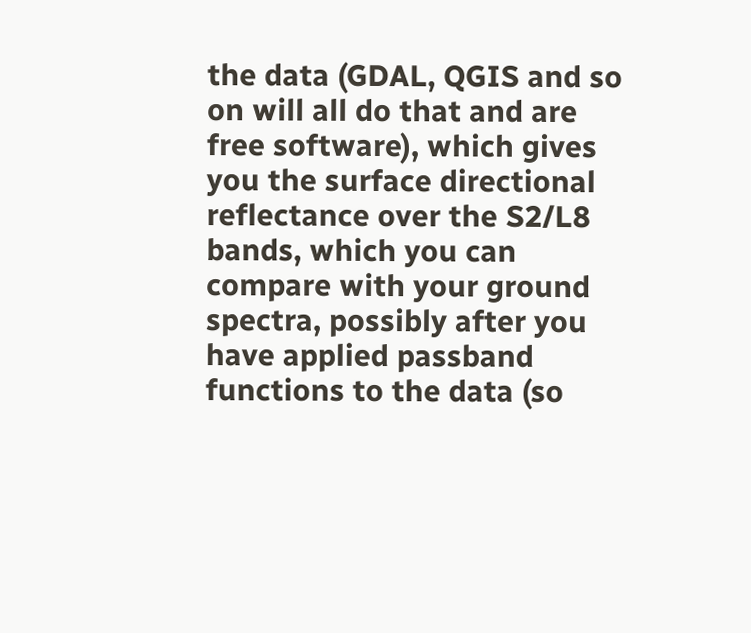the data (GDAL, QGIS and so on will all do that and are free software), which gives you the surface directional reflectance over the S2/L8 bands, which you can compare with your ground spectra, possibly after you have applied passband functions to the data (so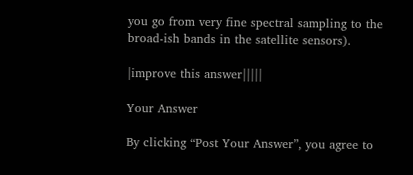you go from very fine spectral sampling to the broad-ish bands in the satellite sensors).

|improve this answer|||||

Your Answer

By clicking “Post Your Answer”, you agree to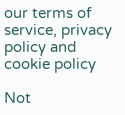our terms of service, privacy policy and cookie policy

Not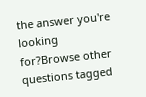the answer you're looking for?Browse other questions tagged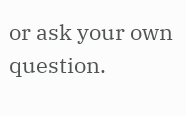or ask your own question.